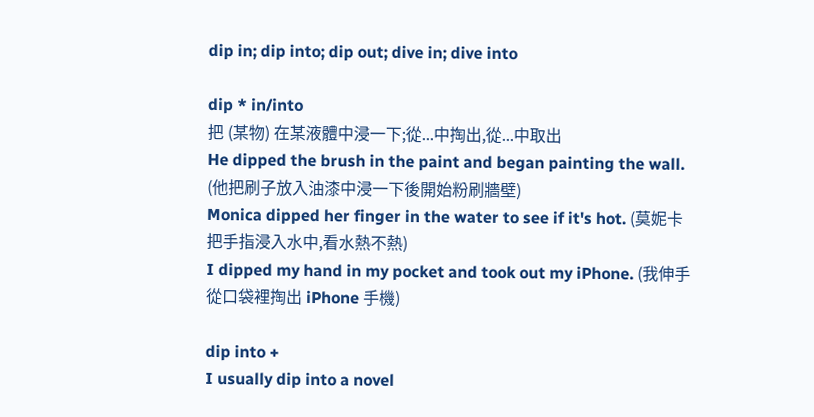dip in; dip into; dip out; dive in; dive into

dip * in/into
把 (某物) 在某液體中浸一下;從...中掏出,從...中取出
He dipped the brush in the paint and began painting the wall. (他把刷子放入油漆中浸一下後開始粉刷牆壁)
Monica dipped her finger in the water to see if it's hot. (莫妮卡把手指浸入水中,看水熱不熱)
I dipped my hand in my pocket and took out my iPhone. (我伸手從口袋裡掏出 iPhone 手機)

dip into +
I usually dip into a novel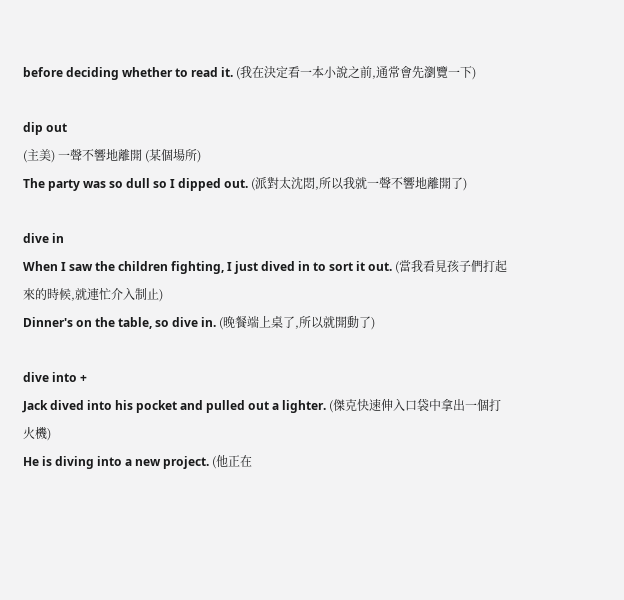before deciding whether to read it. (我在決定看一本小說之前,通常會先瀏覽一下)

dip out
(主美) 一聲不響地離開 (某個場所)
The party was so dull so I dipped out. (派對太沈悶,所以我就一聲不響地離開了)

dive in
When I saw the children fighting, I just dived in to sort it out. (當我看見孩子們打起來的時候,就連忙介入制止)
Dinner's on the table, so dive in. (晚餐端上桌了,所以就開動了)

dive into +
Jack dived into his pocket and pulled out a lighter. (傑克快速伸入口袋中拿出一個打火機)
He is diving into a new project. (他正在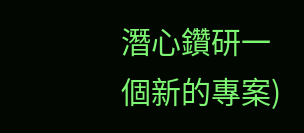潛心鑽研一個新的專案)